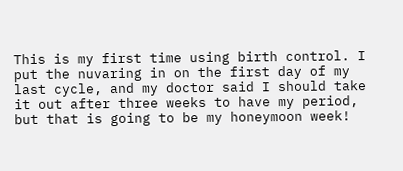This is my first time using birth control. I put the nuvaring in on the first day of my last cycle, and my doctor said I should take it out after three weeks to have my period, but that is going to be my honeymoon week!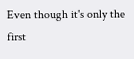Even though it's only the first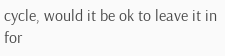cycle, would it be ok to leave it in for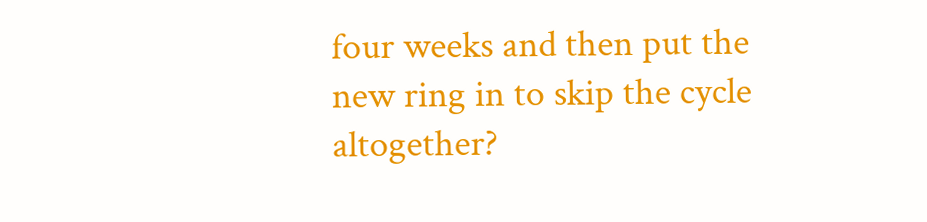four weeks and then put the new ring in to skip the cycle altogether?